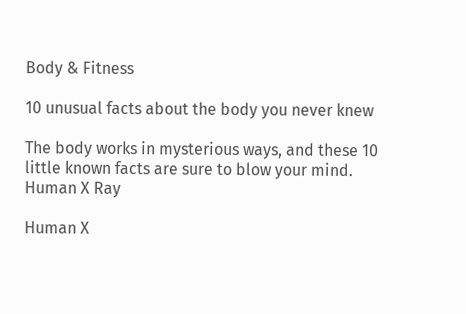Body & Fitness

10 unusual facts about the body you never knew

The body works in mysterious ways, and these 10 little known facts are sure to blow your mind.
Human X Ray

Human X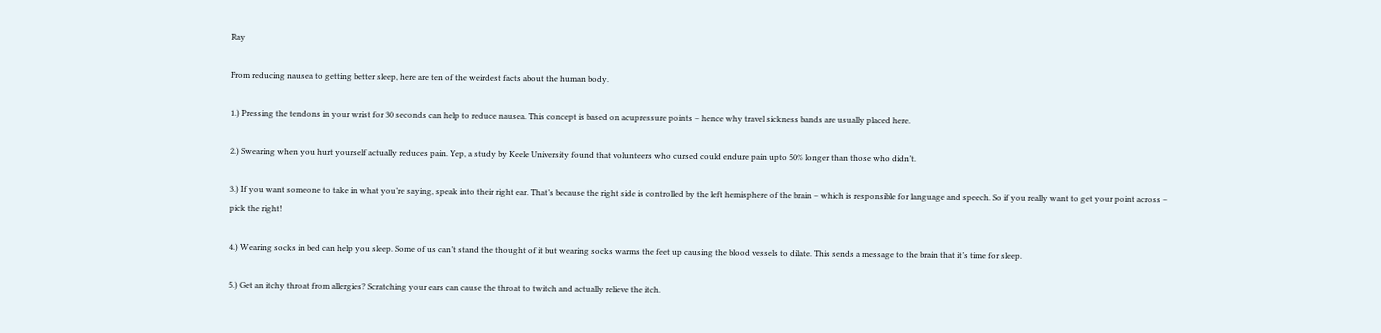Ray

From reducing nausea to getting better sleep, here are ten of the weirdest facts about the human body.

1.) Pressing the tendons in your wrist for 30 seconds can help to reduce nausea. This concept is based on acupressure points – hence why travel sickness bands are usually placed here.

2.) Swearing when you hurt yourself actually reduces pain. Yep, a study by Keele University found that volunteers who cursed could endure pain upto 50% longer than those who didn’t.

3.) If you want someone to take in what you’re saying, speak into their right ear. That’s because the right side is controlled by the left hemisphere of the brain – which is responsible for language and speech. So if you really want to get your point across – pick the right!

4.) Wearing socks in bed can help you sleep. Some of us can’t stand the thought of it but wearing socks warms the feet up causing the blood vessels to dilate. This sends a message to the brain that it’s time for sleep.

5.) Get an itchy throat from allergies? Scratching your ears can cause the throat to twitch and actually relieve the itch.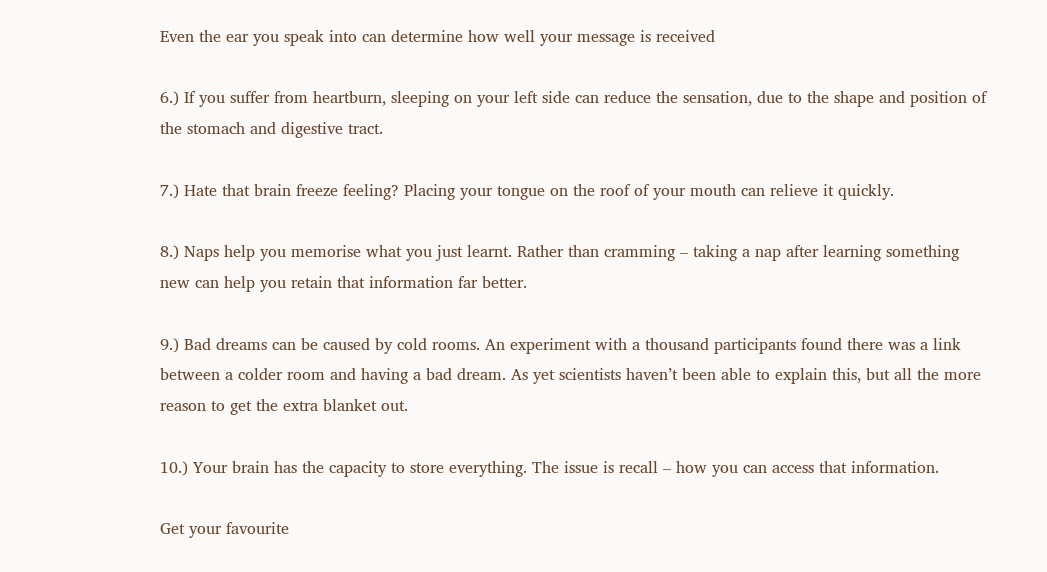Even the ear you speak into can determine how well your message is received

6.) If you suffer from heartburn, sleeping on your left side can reduce the sensation, due to the shape and position of the stomach and digestive tract.

7.) Hate that brain freeze feeling? Placing your tongue on the roof of your mouth can relieve it quickly.

8.) Naps help you memorise what you just learnt. Rather than cramming – taking a nap after learning something new can help you retain that information far better.

9.) Bad dreams can be caused by cold rooms. An experiment with a thousand participants found there was a link between a colder room and having a bad dream. As yet scientists haven’t been able to explain this, but all the more reason to get the extra blanket out.

10.) Your brain has the capacity to store everything. The issue is recall – how you can access that information.

Get your favourite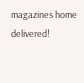magazines home delivered!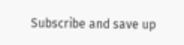Subscribe and save up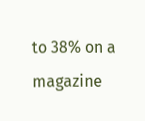to 38% on a magazine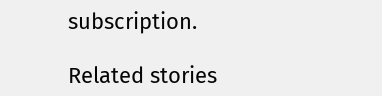subscription.

Related stories